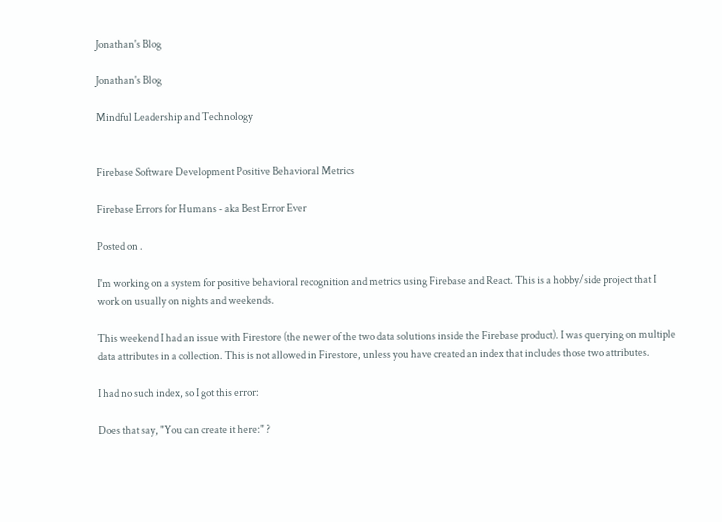Jonathan's Blog

Jonathan's Blog

Mindful Leadership and Technology


Firebase Software Development Positive Behavioral Metrics

Firebase Errors for Humans - aka Best Error Ever

Posted on .

I'm working on a system for positive behavioral recognition and metrics using Firebase and React. This is a hobby/side project that I work on usually on nights and weekends.

This weekend I had an issue with Firestore (the newer of the two data solutions inside the Firebase product). I was querying on multiple data attributes in a collection. This is not allowed in Firestore, unless you have created an index that includes those two attributes.

I had no such index, so I got this error:

Does that say, "You can create it here:" ?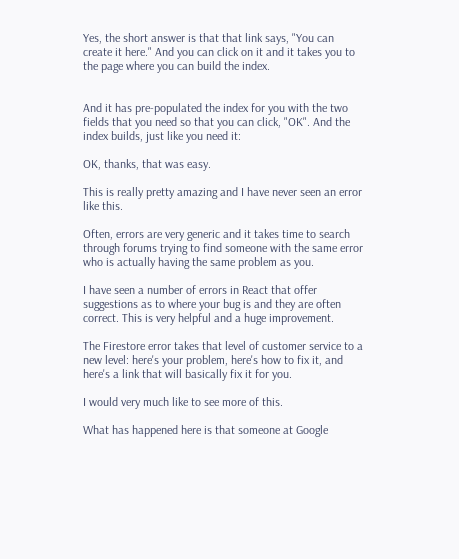Yes, the short answer is that that link says, "You can create it here." And you can click on it and it takes you to the page where you can build the index.


And it has pre-populated the index for you with the two fields that you need so that you can click, "OK". And the index builds, just like you need it:

OK, thanks, that was easy.

This is really pretty amazing and I have never seen an error like this.

Often, errors are very generic and it takes time to search through forums trying to find someone with the same error who is actually having the same problem as you.

I have seen a number of errors in React that offer suggestions as to where your bug is and they are often correct. This is very helpful and a huge improvement.

The Firestore error takes that level of customer service to a new level: here's your problem, here's how to fix it, and here's a link that will basically fix it for you.

I would very much like to see more of this.

What has happened here is that someone at Google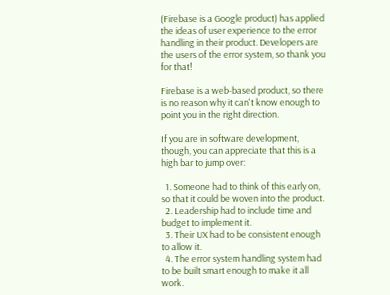(Firebase is a Google product) has applied the ideas of user experience to the error handling in their product. Developers are the users of the error system, so thank you for that!

Firebase is a web-based product, so there is no reason why it can't know enough to point you in the right direction.

If you are in software development, though, you can appreciate that this is a high bar to jump over:

  1. Someone had to think of this early on, so that it could be woven into the product.
  2. Leadership had to include time and budget to implement it.
  3. Their UX had to be consistent enough to allow it.
  4. The error system handling system had to be built smart enough to make it all work.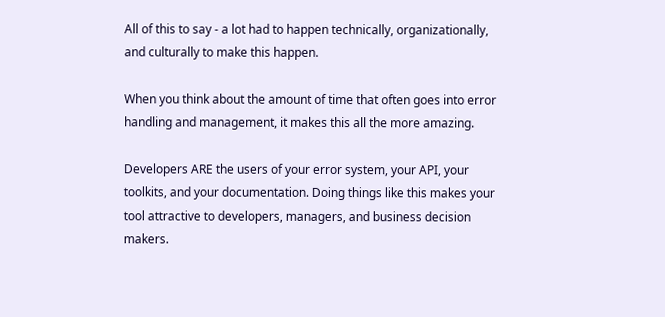All of this to say - a lot had to happen technically, organizationally, and culturally to make this happen.

When you think about the amount of time that often goes into error handling and management, it makes this all the more amazing.

Developers ARE the users of your error system, your API, your toolkits, and your documentation. Doing things like this makes your tool attractive to developers, managers, and business decision makers.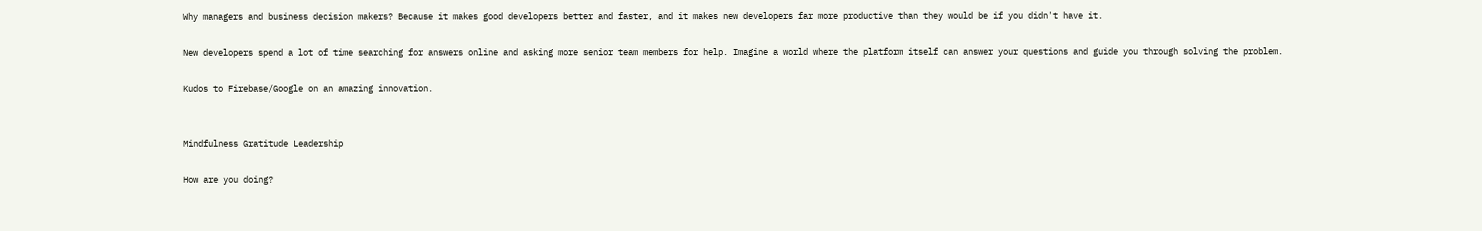Why managers and business decision makers? Because it makes good developers better and faster, and it makes new developers far more productive than they would be if you didn't have it.

New developers spend a lot of time searching for answers online and asking more senior team members for help. Imagine a world where the platform itself can answer your questions and guide you through solving the problem.

Kudos to Firebase/Google on an amazing innovation.


Mindfulness Gratitude Leadership

How are you doing?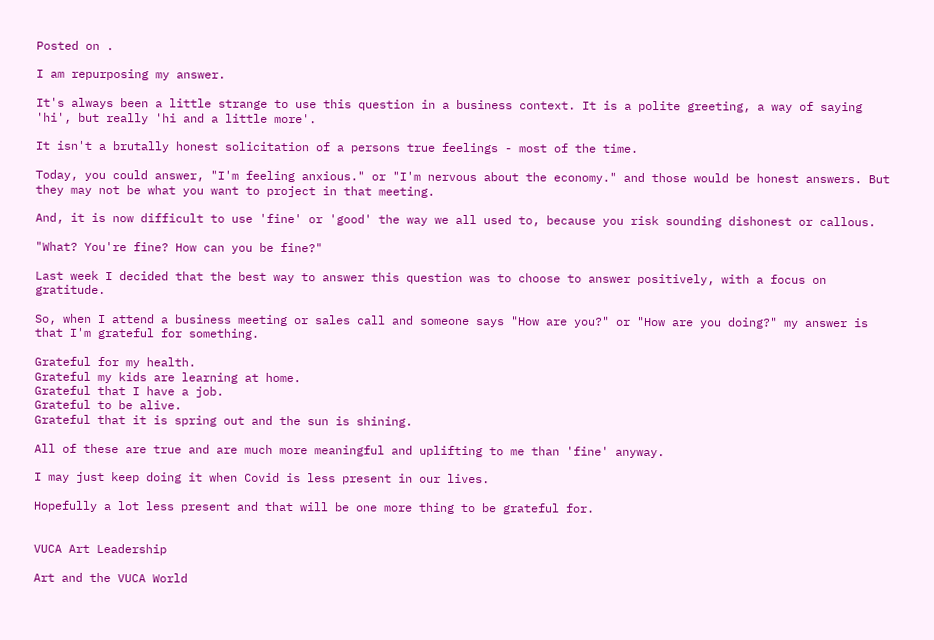Posted on .

I am repurposing my answer.

It's always been a little strange to use this question in a business context. It is a polite greeting, a way of saying 'hi', but really 'hi and a little more'.

It isn't a brutally honest solicitation of a persons true feelings - most of the time.

Today, you could answer, "I'm feeling anxious." or "I'm nervous about the economy." and those would be honest answers. But they may not be what you want to project in that meeting.

And, it is now difficult to use 'fine' or 'good' the way we all used to, because you risk sounding dishonest or callous.

"What? You're fine? How can you be fine?"

Last week I decided that the best way to answer this question was to choose to answer positively, with a focus on gratitude.

So, when I attend a business meeting or sales call and someone says "How are you?" or "How are you doing?" my answer is that I'm grateful for something.

Grateful for my health.
Grateful my kids are learning at home.
Grateful that I have a job.
Grateful to be alive.
Grateful that it is spring out and the sun is shining.

All of these are true and are much more meaningful and uplifting to me than 'fine' anyway.

I may just keep doing it when Covid is less present in our lives.

Hopefully a lot less present and that will be one more thing to be grateful for.


VUCA Art Leadership

Art and the VUCA World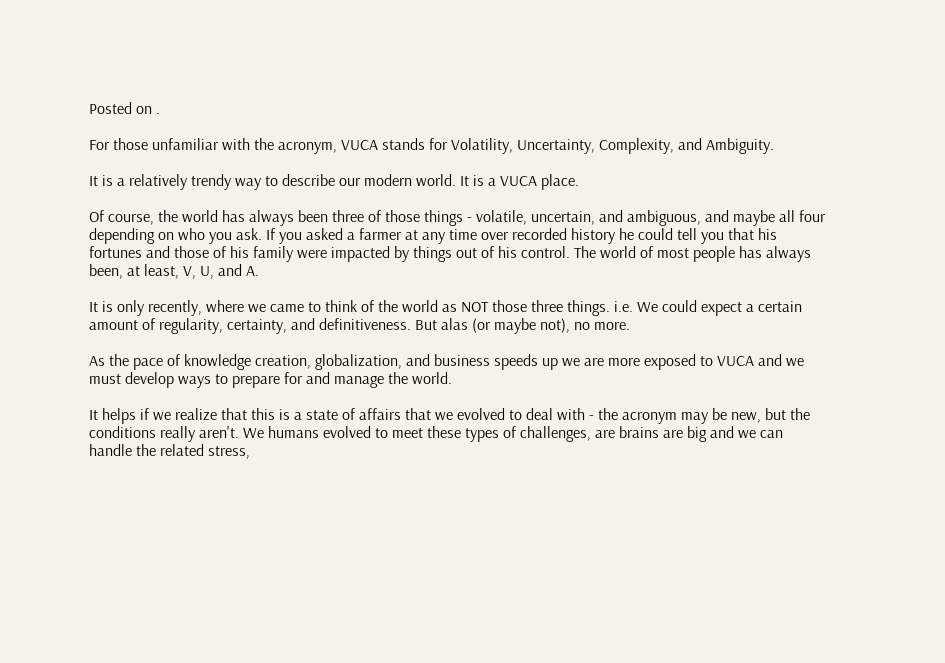Posted on .

For those unfamiliar with the acronym, VUCA stands for Volatility, Uncertainty, Complexity, and Ambiguity.

It is a relatively trendy way to describe our modern world. It is a VUCA place.

Of course, the world has always been three of those things - volatile, uncertain, and ambiguous, and maybe all four depending on who you ask. If you asked a farmer at any time over recorded history he could tell you that his fortunes and those of his family were impacted by things out of his control. The world of most people has always been, at least, V, U, and A.

It is only recently, where we came to think of the world as NOT those three things. i.e. We could expect a certain amount of regularity, certainty, and definitiveness. But alas (or maybe not), no more.

As the pace of knowledge creation, globalization, and business speeds up we are more exposed to VUCA and we must develop ways to prepare for and manage the world.

It helps if we realize that this is a state of affairs that we evolved to deal with - the acronym may be new, but the conditions really aren't. We humans evolved to meet these types of challenges, are brains are big and we can handle the related stress,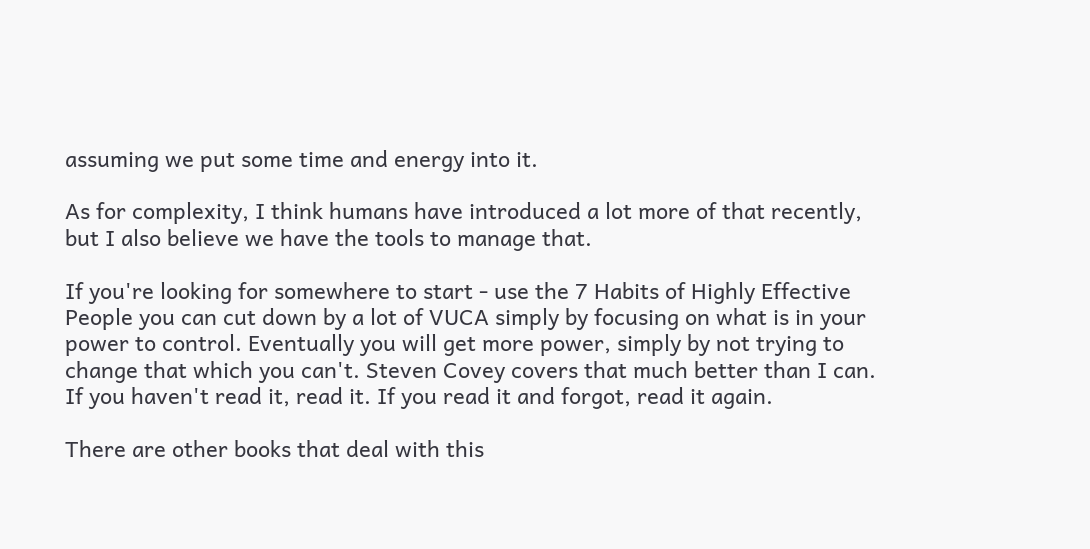assuming we put some time and energy into it.

As for complexity, I think humans have introduced a lot more of that recently, but I also believe we have the tools to manage that.

If you're looking for somewhere to start - use the 7 Habits of Highly Effective People you can cut down by a lot of VUCA simply by focusing on what is in your power to control. Eventually you will get more power, simply by not trying to change that which you can't. Steven Covey covers that much better than I can. If you haven't read it, read it. If you read it and forgot, read it again.

There are other books that deal with this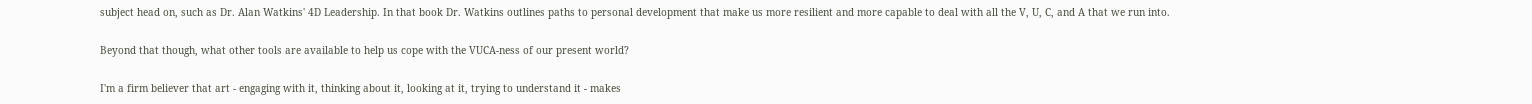subject head on, such as Dr. Alan Watkins' 4D Leadership. In that book Dr. Watkins outlines paths to personal development that make us more resilient and more capable to deal with all the V, U, C, and A that we run into.

Beyond that though, what other tools are available to help us cope with the VUCA-ness of our present world?

I'm a firm believer that art - engaging with it, thinking about it, looking at it, trying to understand it - makes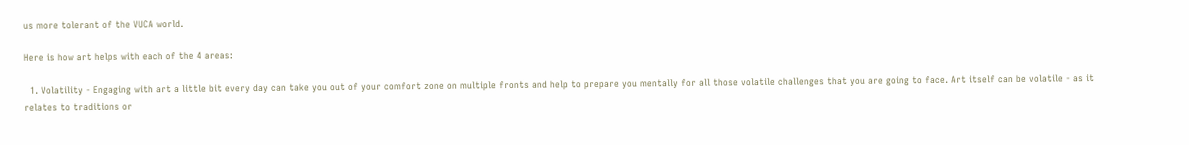us more tolerant of the VUCA world.

Here is how art helps with each of the 4 areas:

  1. Volatility - Engaging with art a little bit every day can take you out of your comfort zone on multiple fronts and help to prepare you mentally for all those volatile challenges that you are going to face. Art itself can be volatile - as it relates to traditions or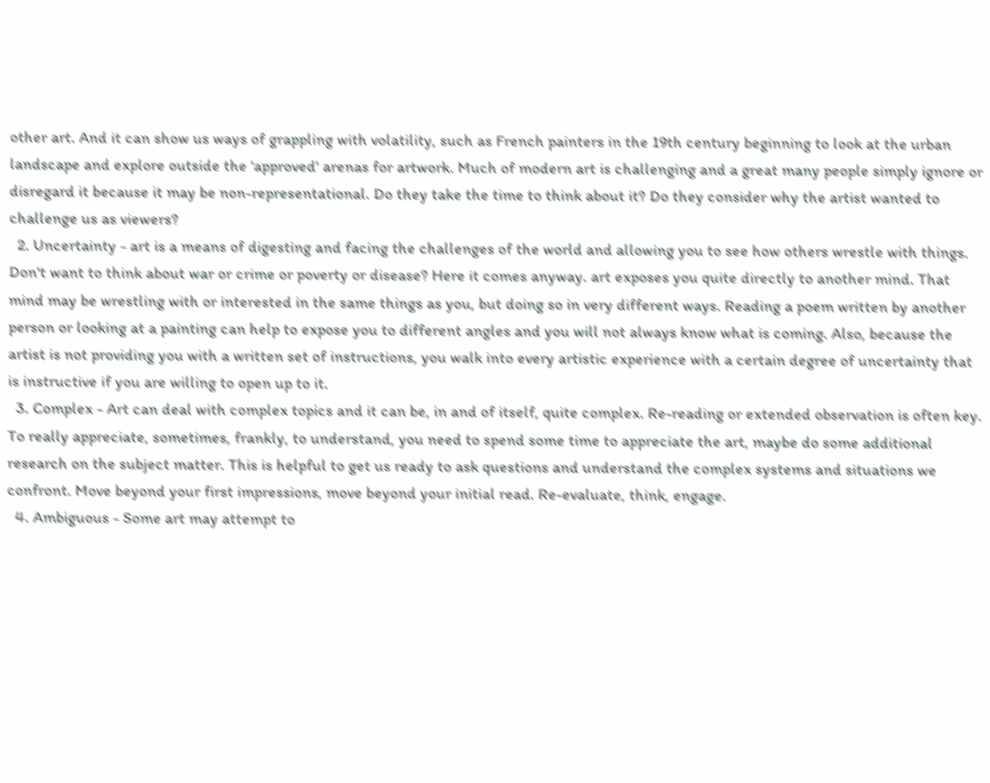other art. And it can show us ways of grappling with volatility, such as French painters in the 19th century beginning to look at the urban landscape and explore outside the 'approved' arenas for artwork. Much of modern art is challenging and a great many people simply ignore or disregard it because it may be non-representational. Do they take the time to think about it? Do they consider why the artist wanted to challenge us as viewers?
  2. Uncertainty - art is a means of digesting and facing the challenges of the world and allowing you to see how others wrestle with things. Don't want to think about war or crime or poverty or disease? Here it comes anyway. art exposes you quite directly to another mind. That mind may be wrestling with or interested in the same things as you, but doing so in very different ways. Reading a poem written by another person or looking at a painting can help to expose you to different angles and you will not always know what is coming. Also, because the artist is not providing you with a written set of instructions, you walk into every artistic experience with a certain degree of uncertainty that is instructive if you are willing to open up to it.
  3. Complex - Art can deal with complex topics and it can be, in and of itself, quite complex. Re-reading or extended observation is often key. To really appreciate, sometimes, frankly, to understand, you need to spend some time to appreciate the art, maybe do some additional research on the subject matter. This is helpful to get us ready to ask questions and understand the complex systems and situations we confront. Move beyond your first impressions, move beyond your initial read. Re-evaluate, think, engage.
  4. Ambiguous - Some art may attempt to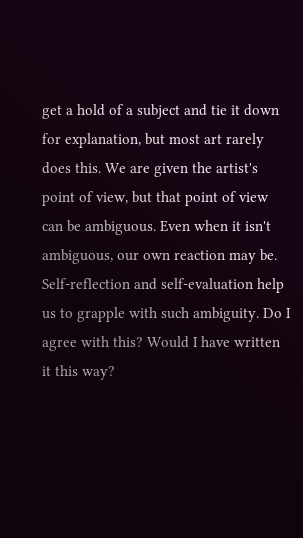get a hold of a subject and tie it down for explanation, but most art rarely does this. We are given the artist's point of view, but that point of view can be ambiguous. Even when it isn't ambiguous, our own reaction may be. Self-reflection and self-evaluation help us to grapple with such ambiguity. Do I agree with this? Would I have written it this way?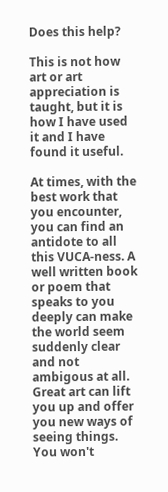Does this help?

This is not how art or art appreciation is taught, but it is how I have used it and I have found it useful.

At times, with the best work that you encounter, you can find an antidote to all this VUCA-ness. A well written book or poem that speaks to you deeply can make the world seem suddenly clear and not ambigous at all. Great art can lift you up and offer you new ways of seeing things. You won't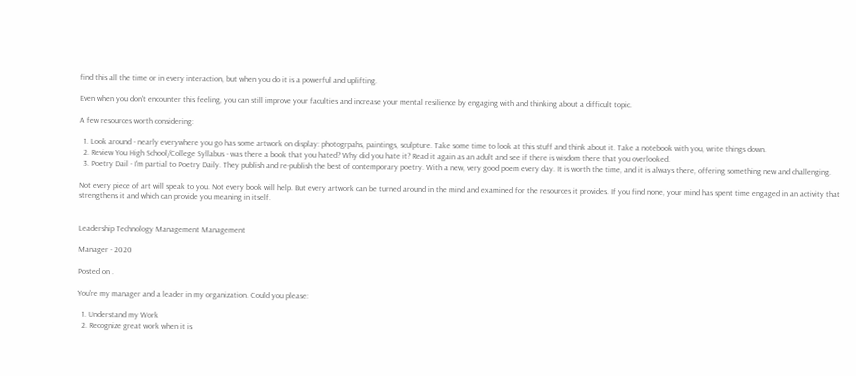find this all the time or in every interaction, but when you do it is a powerful and uplifting.

Even when you don't encounter this feeling, you can still improve your faculties and increase your mental resilience by engaging with and thinking about a difficult topic.

A few resources worth considering:

  1. Look around - nearly everywhere you go has some artwork on display: photogrpahs, paintings, sculpture. Take some time to look at this stuff and think about it. Take a notebook with you, write things down.
  2. Review You High School/College Syllabus - was there a book that you hated? Why did you hate it? Read it again as an adult and see if there is wisdom there that you overlooked.
  3. Poetry Dail - I'm partial to Poetry Daily. They publish and re-publish the best of contemporary poetry. With a new, very good poem every day. It is worth the time, and it is always there, offering something new and challenging.

Not every piece of art will speak to you. Not every book will help. But every artwork can be turned around in the mind and examined for the resources it provides. If you find none, your mind has spent time engaged in an activity that strengthens it and which can provide you meaning in itself.


Leadership Technology Management Management

Manager - 2020

Posted on .

You're my manager and a leader in my organization. Could you please:

  1. Understand my Work
  2. Recognize great work when it is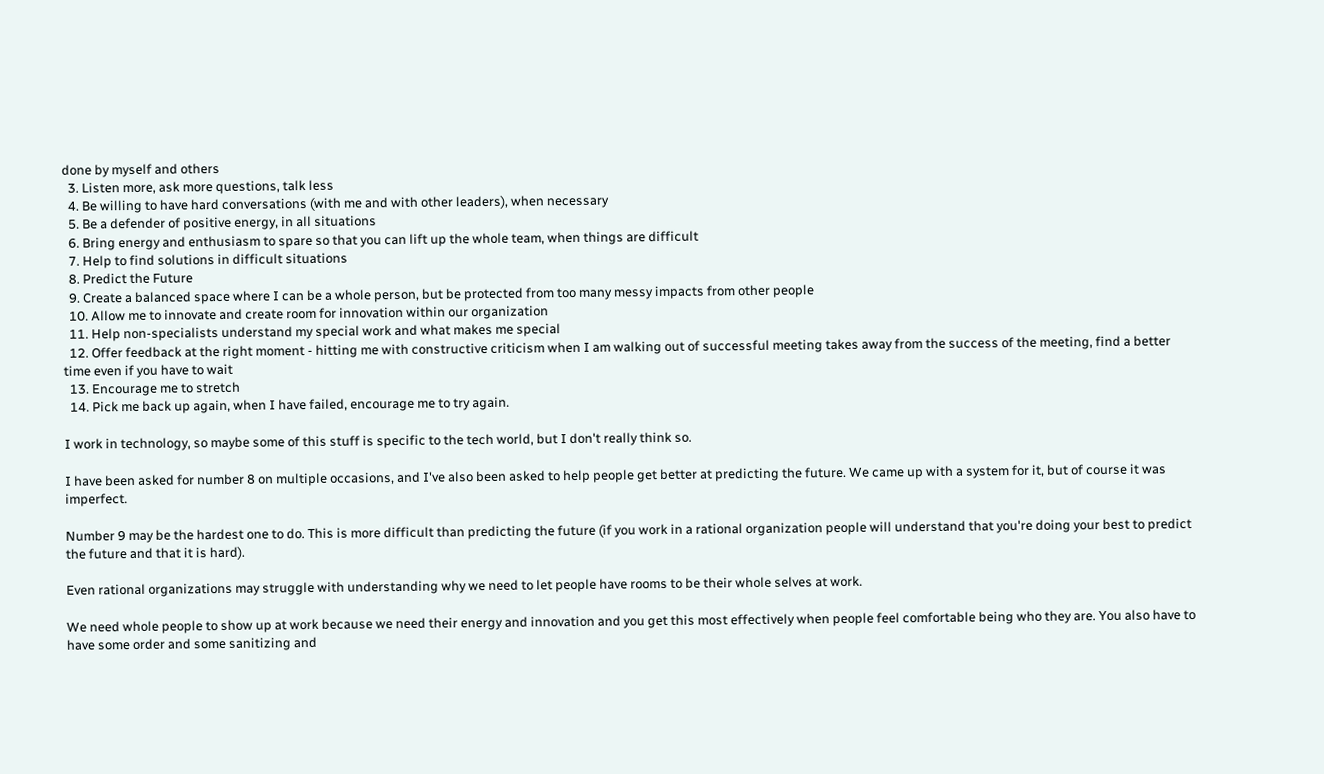done by myself and others
  3. Listen more, ask more questions, talk less
  4. Be willing to have hard conversations (with me and with other leaders), when necessary
  5. Be a defender of positive energy, in all situations
  6. Bring energy and enthusiasm to spare so that you can lift up the whole team, when things are difficult
  7. Help to find solutions in difficult situations
  8. Predict the Future
  9. Create a balanced space where I can be a whole person, but be protected from too many messy impacts from other people
  10. Allow me to innovate and create room for innovation within our organization
  11. Help non-specialists understand my special work and what makes me special
  12. Offer feedback at the right moment - hitting me with constructive criticism when I am walking out of successful meeting takes away from the success of the meeting, find a better time even if you have to wait
  13. Encourage me to stretch
  14. Pick me back up again, when I have failed, encourage me to try again.

I work in technology, so maybe some of this stuff is specific to the tech world, but I don't really think so.

I have been asked for number 8 on multiple occasions, and I've also been asked to help people get better at predicting the future. We came up with a system for it, but of course it was imperfect.

Number 9 may be the hardest one to do. This is more difficult than predicting the future (if you work in a rational organization people will understand that you're doing your best to predict the future and that it is hard).

Even rational organizations may struggle with understanding why we need to let people have rooms to be their whole selves at work.

We need whole people to show up at work because we need their energy and innovation and you get this most effectively when people feel comfortable being who they are. You also have to have some order and some sanitizing and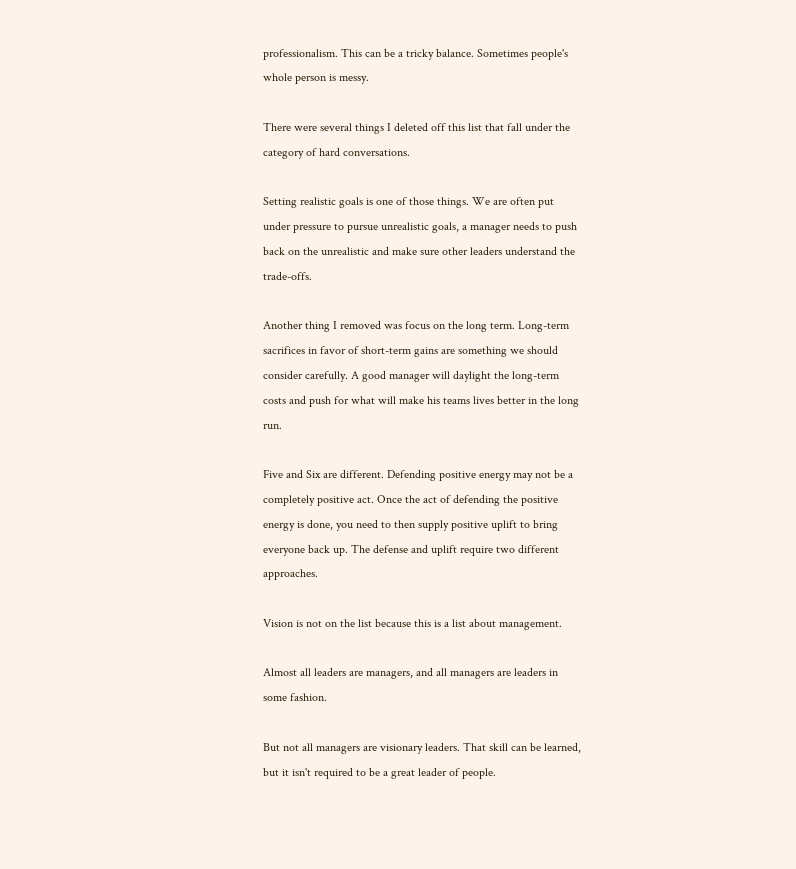professionalism. This can be a tricky balance. Sometimes people's whole person is messy.

There were several things I deleted off this list that fall under the category of hard conversations.

Setting realistic goals is one of those things. We are often put under pressure to pursue unrealistic goals, a manager needs to push back on the unrealistic and make sure other leaders understand the trade-offs.

Another thing I removed was focus on the long term. Long-term sacrifices in favor of short-term gains are something we should consider carefully. A good manager will daylight the long-term costs and push for what will make his teams lives better in the long run.

Five and Six are different. Defending positive energy may not be a completely positive act. Once the act of defending the positive energy is done, you need to then supply positive uplift to bring everyone back up. The defense and uplift require two different approaches.

Vision is not on the list because this is a list about management.

Almost all leaders are managers, and all managers are leaders in some fashion.

But not all managers are visionary leaders. That skill can be learned, but it isn't required to be a great leader of people.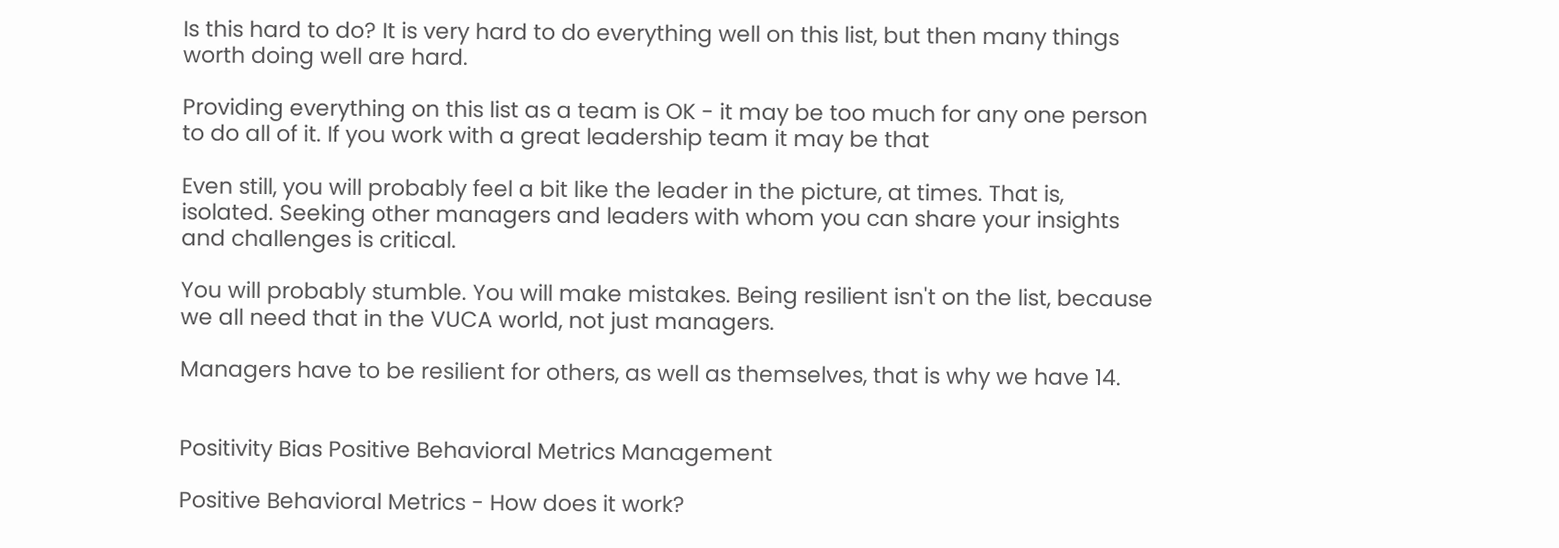Is this hard to do? It is very hard to do everything well on this list, but then many things worth doing well are hard.

Providing everything on this list as a team is OK - it may be too much for any one person to do all of it. If you work with a great leadership team it may be that

Even still, you will probably feel a bit like the leader in the picture, at times. That is, isolated. Seeking other managers and leaders with whom you can share your insights and challenges is critical.

You will probably stumble. You will make mistakes. Being resilient isn't on the list, because we all need that in the VUCA world, not just managers.

Managers have to be resilient for others, as well as themselves, that is why we have 14.


Positivity Bias Positive Behavioral Metrics Management

Positive Behavioral Metrics - How does it work?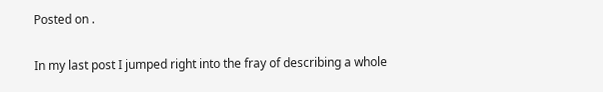Posted on .

In my last post I jumped right into the fray of describing a whole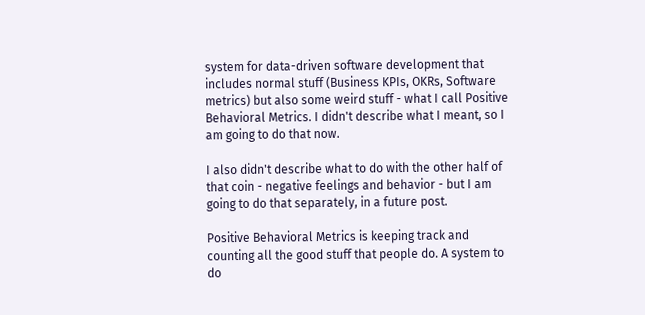system for data-driven software development that includes normal stuff (Business KPIs, OKRs, Software metrics) but also some weird stuff - what I call Positive Behavioral Metrics. I didn't describe what I meant, so I am going to do that now.

I also didn't describe what to do with the other half of that coin - negative feelings and behavior - but I am going to do that separately, in a future post.

Positive Behavioral Metrics is keeping track and counting all the good stuff that people do. A system to do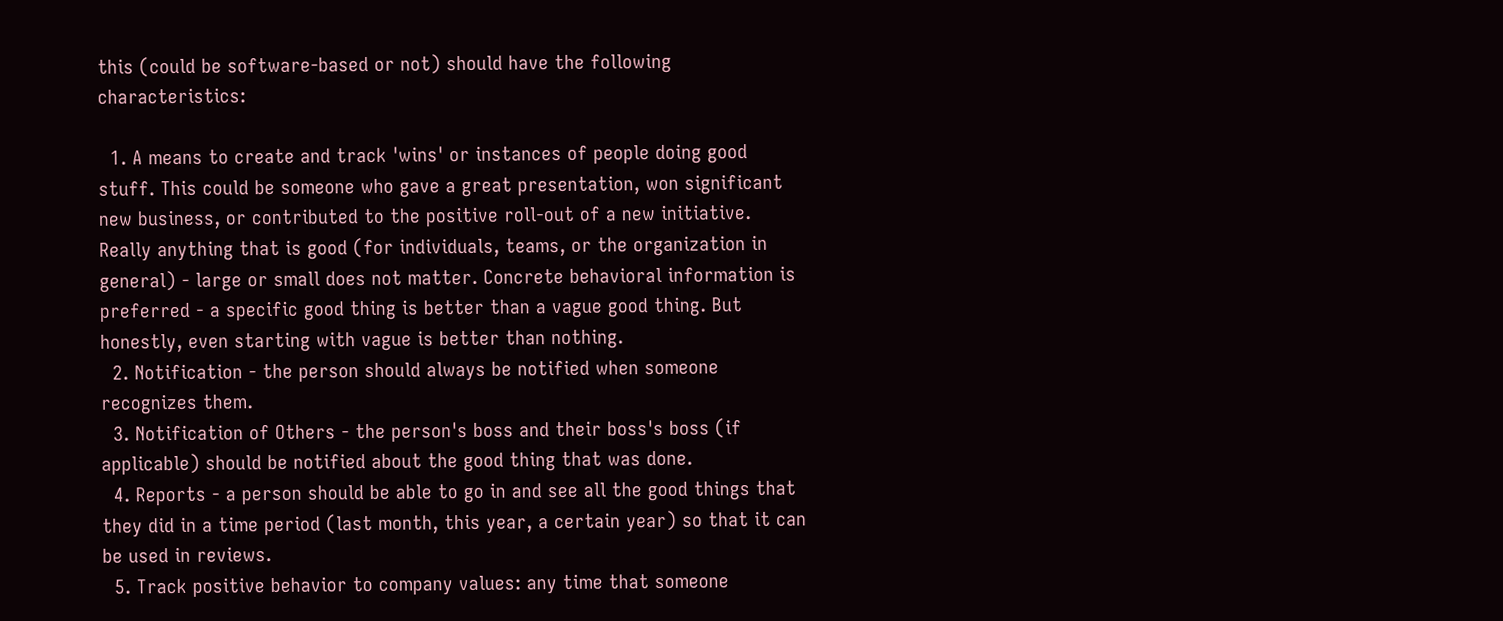this (could be software-based or not) should have the following characteristics:

  1. A means to create and track 'wins' or instances of people doing good stuff. This could be someone who gave a great presentation, won significant new business, or contributed to the positive roll-out of a new initiative. Really anything that is good (for individuals, teams, or the organization in general) - large or small does not matter. Concrete behavioral information is preferred - a specific good thing is better than a vague good thing. But honestly, even starting with vague is better than nothing.
  2. Notification - the person should always be notified when someone recognizes them.
  3. Notification of Others - the person's boss and their boss's boss (if applicable) should be notified about the good thing that was done.
  4. Reports - a person should be able to go in and see all the good things that they did in a time period (last month, this year, a certain year) so that it can be used in reviews.
  5. Track positive behavior to company values: any time that someone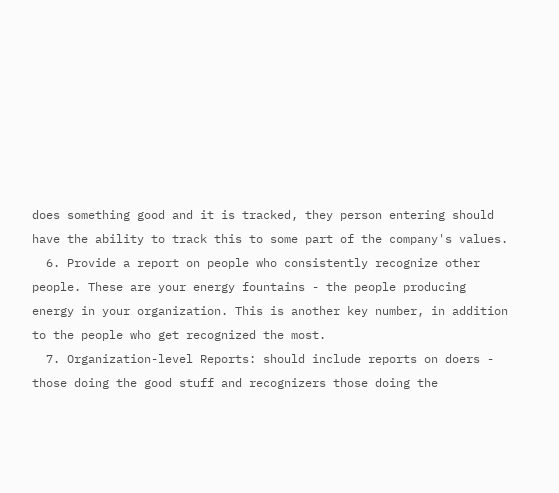does something good and it is tracked, they person entering should have the ability to track this to some part of the company's values.
  6. Provide a report on people who consistently recognize other people. These are your energy fountains - the people producing energy in your organization. This is another key number, in addition to the people who get recognized the most.
  7. Organization-level Reports: should include reports on doers - those doing the good stuff and recognizers those doing the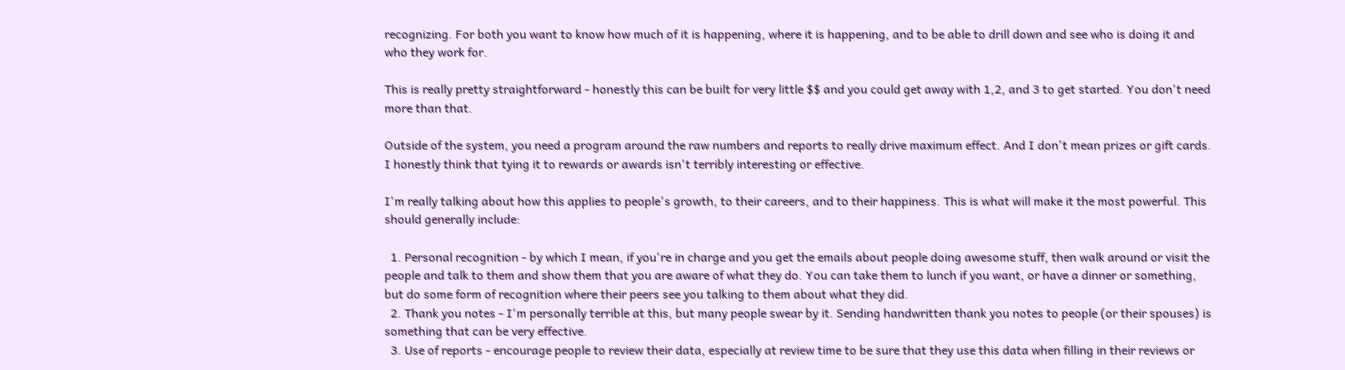recognizing. For both you want to know how much of it is happening, where it is happening, and to be able to drill down and see who is doing it and who they work for.

This is really pretty straightforward - honestly this can be built for very little $$ and you could get away with 1,2, and 3 to get started. You don't need more than that.

Outside of the system, you need a program around the raw numbers and reports to really drive maximum effect. And I don't mean prizes or gift cards. I honestly think that tying it to rewards or awards isn't terribly interesting or effective.

I'm really talking about how this applies to people's growth, to their careers, and to their happiness. This is what will make it the most powerful. This should generally include:

  1. Personal recognition - by which I mean, if you're in charge and you get the emails about people doing awesome stuff, then walk around or visit the people and talk to them and show them that you are aware of what they do. You can take them to lunch if you want, or have a dinner or something, but do some form of recognition where their peers see you talking to them about what they did.
  2. Thank you notes - I'm personally terrible at this, but many people swear by it. Sending handwritten thank you notes to people (or their spouses) is something that can be very effective.
  3. Use of reports - encourage people to review their data, especially at review time to be sure that they use this data when filling in their reviews or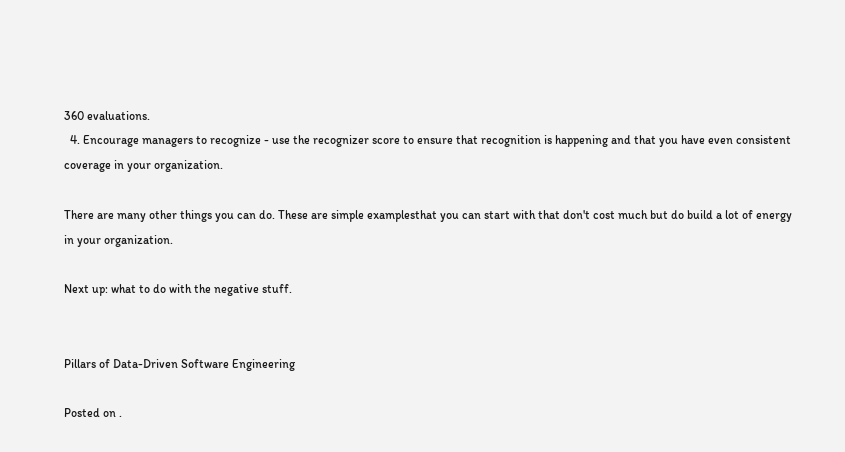360 evaluations.
  4. Encourage managers to recognize - use the recognizer score to ensure that recognition is happening and that you have even consistent coverage in your organization.

There are many other things you can do. These are simple examplesthat you can start with that don't cost much but do build a lot of energy in your organization.

Next up: what to do with the negative stuff.


Pillars of Data-Driven Software Engineering

Posted on .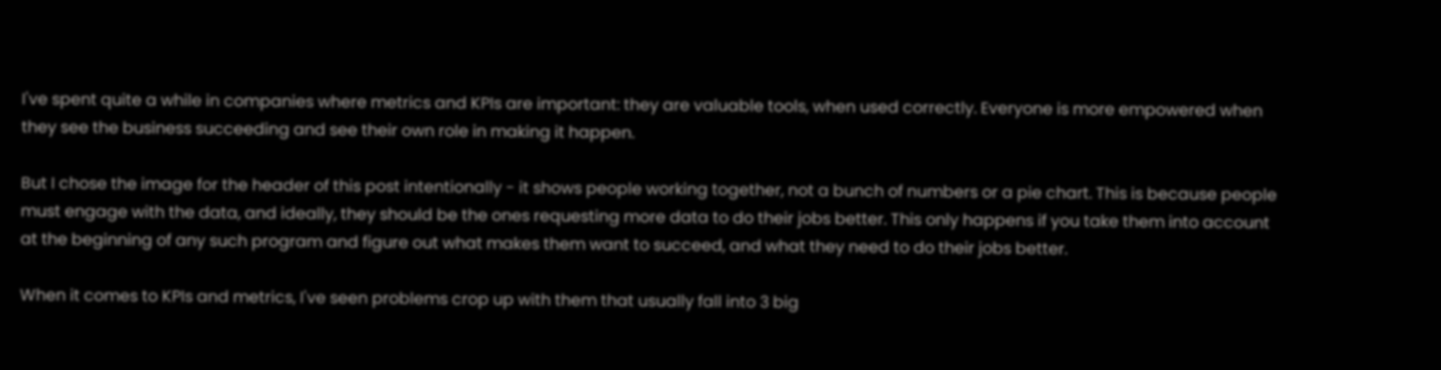I've spent quite a while in companies where metrics and KPIs are important: they are valuable tools, when used correctly. Everyone is more empowered when they see the business succeeding and see their own role in making it happen.

But I chose the image for the header of this post intentionally - it shows people working together, not a bunch of numbers or a pie chart. This is because people must engage with the data, and ideally, they should be the ones requesting more data to do their jobs better. This only happens if you take them into account at the beginning of any such program and figure out what makes them want to succeed, and what they need to do their jobs better.

When it comes to KPIs and metrics, I've seen problems crop up with them that usually fall into 3 big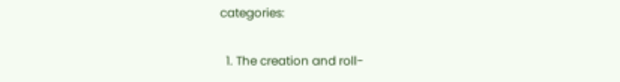categories:

  1. The creation and roll-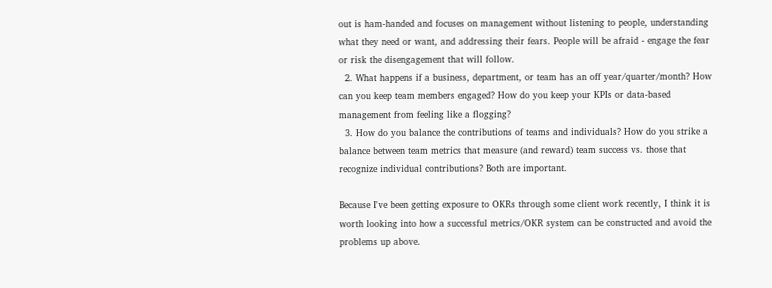out is ham-handed and focuses on management without listening to people, understanding what they need or want, and addressing their fears. People will be afraid - engage the fear or risk the disengagement that will follow.
  2. What happens if a business, department, or team has an off year/quarter/month? How can you keep team members engaged? How do you keep your KPIs or data-based management from feeling like a flogging?
  3. How do you balance the contributions of teams and individuals? How do you strike a balance between team metrics that measure (and reward) team success vs. those that recognize individual contributions? Both are important.

Because I've been getting exposure to OKRs through some client work recently, I think it is worth looking into how a successful metrics/OKR system can be constructed and avoid the problems up above.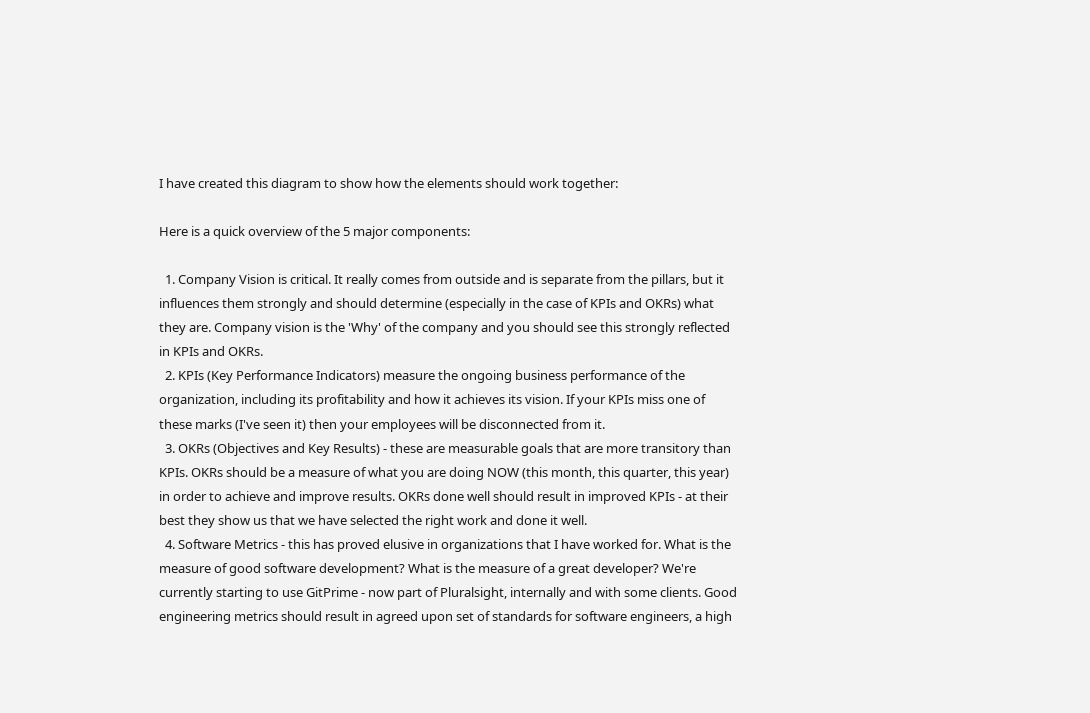I have created this diagram to show how the elements should work together:

Here is a quick overview of the 5 major components:

  1. Company Vision is critical. It really comes from outside and is separate from the pillars, but it influences them strongly and should determine (especially in the case of KPIs and OKRs) what they are. Company vision is the 'Why' of the company and you should see this strongly reflected in KPIs and OKRs.
  2. KPIs (Key Performance Indicators) measure the ongoing business performance of the organization, including its profitability and how it achieves its vision. If your KPIs miss one of these marks (I've seen it) then your employees will be disconnected from it.
  3. OKRs (Objectives and Key Results) - these are measurable goals that are more transitory than KPIs. OKRs should be a measure of what you are doing NOW (this month, this quarter, this year) in order to achieve and improve results. OKRs done well should result in improved KPIs - at their best they show us that we have selected the right work and done it well.
  4. Software Metrics - this has proved elusive in organizations that I have worked for. What is the measure of good software development? What is the measure of a great developer? We're currently starting to use GitPrime - now part of Pluralsight, internally and with some clients. Good engineering metrics should result in agreed upon set of standards for software engineers, a high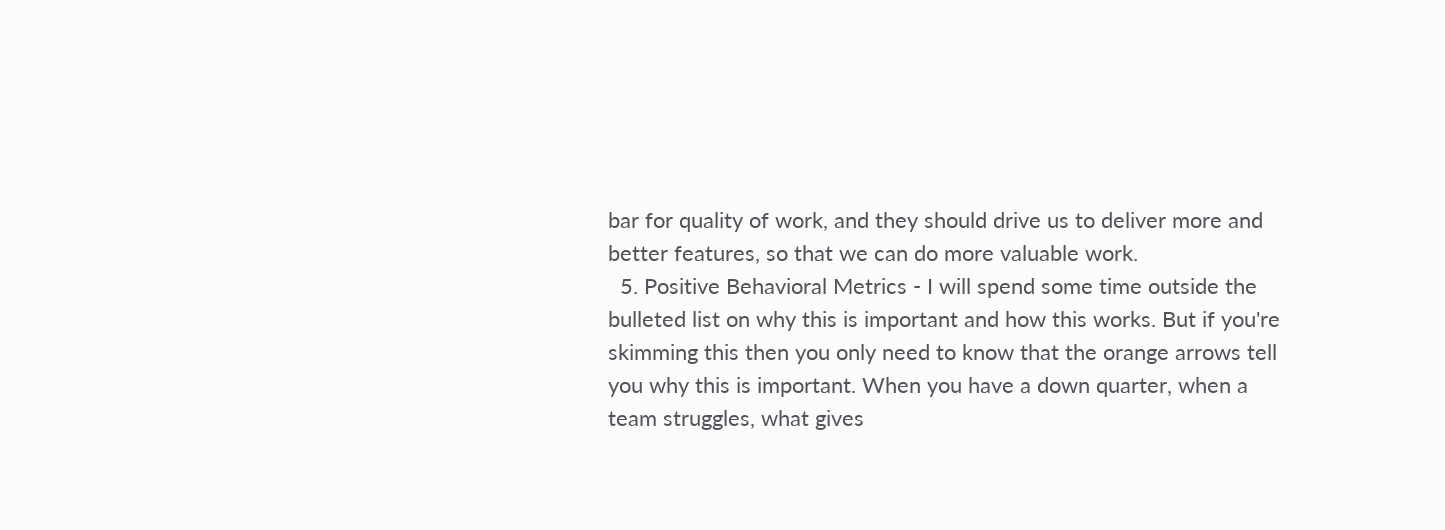bar for quality of work, and they should drive us to deliver more and better features, so that we can do more valuable work.
  5. Positive Behavioral Metrics - I will spend some time outside the bulleted list on why this is important and how this works. But if you're skimming this then you only need to know that the orange arrows tell you why this is important. When you have a down quarter, when a team struggles, what gives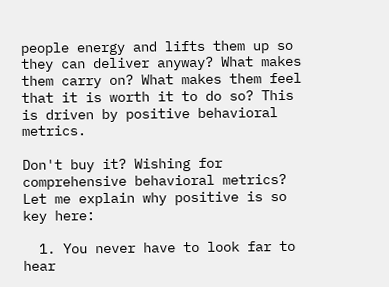people energy and lifts them up so they can deliver anyway? What makes them carry on? What makes them feel that it is worth it to do so? This is driven by positive behavioral metrics.

Don't buy it? Wishing for comprehensive behavioral metrics? Let me explain why positive is so key here:

  1. You never have to look far to hear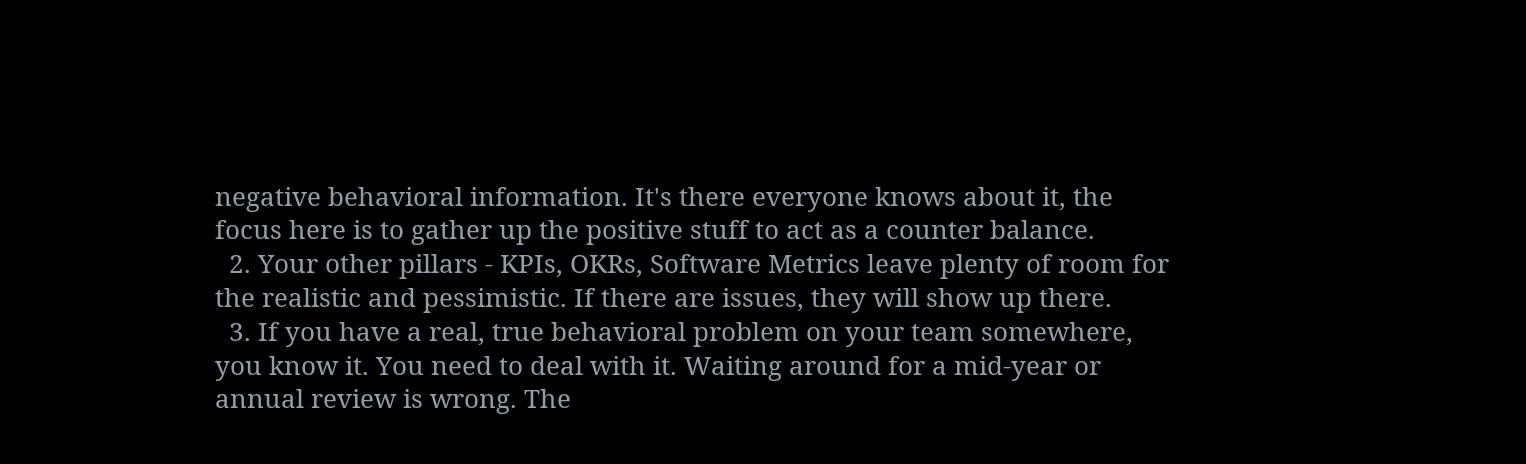negative behavioral information. It's there everyone knows about it, the focus here is to gather up the positive stuff to act as a counter balance.
  2. Your other pillars - KPIs, OKRs, Software Metrics leave plenty of room for the realistic and pessimistic. If there are issues, they will show up there.
  3. If you have a real, true behavioral problem on your team somewhere, you know it. You need to deal with it. Waiting around for a mid-year or annual review is wrong. The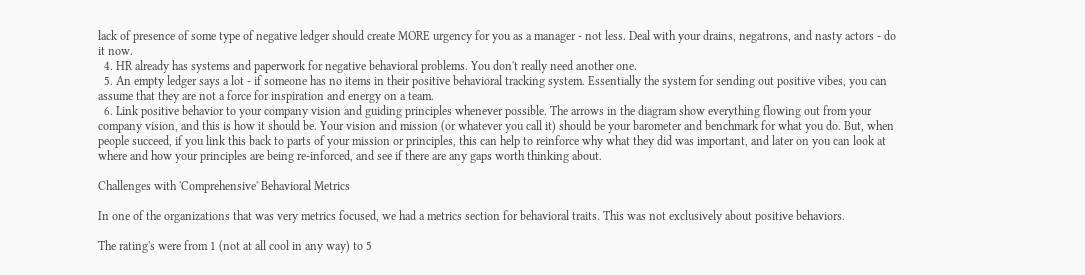lack of presence of some type of negative ledger should create MORE urgency for you as a manager - not less. Deal with your drains, negatrons, and nasty actors - do it now.
  4. HR already has systems and paperwork for negative behavioral problems. You don't really need another one.
  5. An empty ledger says a lot - if someone has no items in their positive behavioral tracking system. Essentially the system for sending out positive vibes, you can assume that they are not a force for inspiration and energy on a team.
  6. Link positive behavior to your company vision and guiding principles whenever possible. The arrows in the diagram show everything flowing out from your company vision, and this is how it should be. Your vision and mission (or whatever you call it) should be your barometer and benchmark for what you do. But, when people succeed, if you link this back to parts of your mission or principles, this can help to reinforce why what they did was important, and later on you can look at where and how your principles are being re-inforced, and see if there are any gaps worth thinking about.

Challenges with 'Comprehensive' Behavioral Metrics

In one of the organizations that was very metrics focused, we had a metrics section for behavioral traits. This was not exclusively about positive behaviors.

The rating's were from 1 (not at all cool in any way) to 5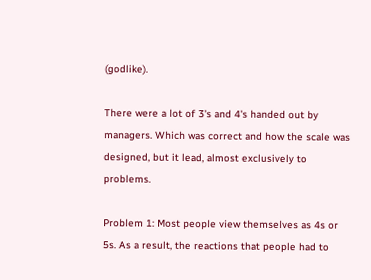(godlike).

There were a lot of 3's and 4's handed out by managers. Which was correct and how the scale was designed, but it lead, almost exclusively to problems.

Problem 1: Most people view themselves as 4s or 5s. As a result, the reactions that people had to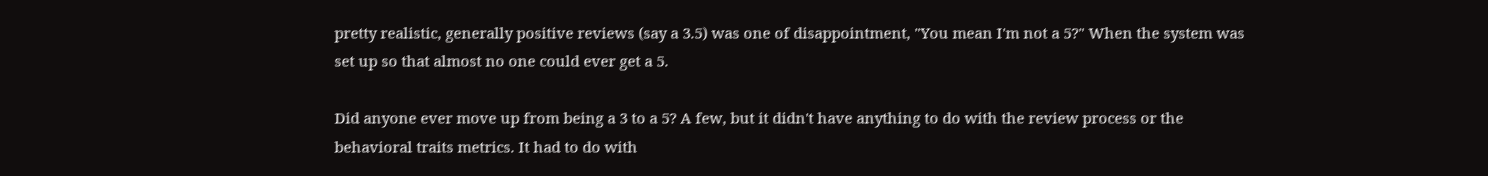pretty realistic, generally positive reviews (say a 3.5) was one of disappointment, "You mean I'm not a 5?" When the system was set up so that almost no one could ever get a 5.

Did anyone ever move up from being a 3 to a 5? A few, but it didn't have anything to do with the review process or the behavioral traits metrics. It had to do with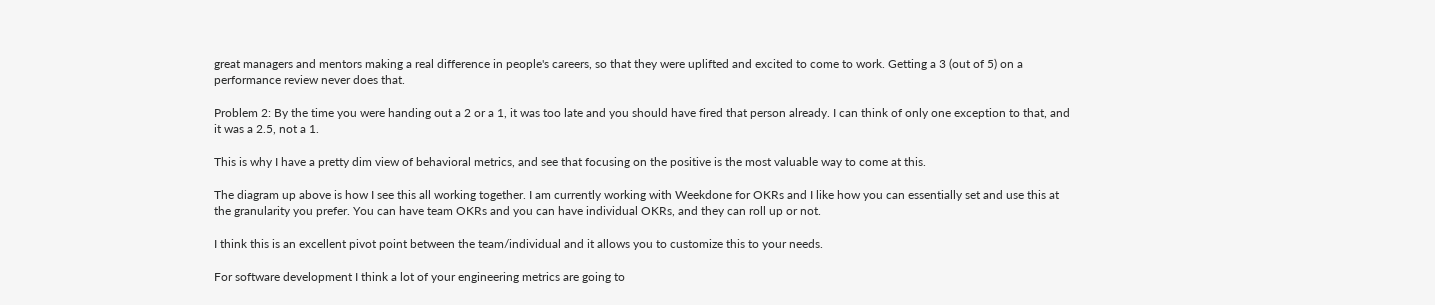great managers and mentors making a real difference in people's careers, so that they were uplifted and excited to come to work. Getting a 3 (out of 5) on a performance review never does that.

Problem 2: By the time you were handing out a 2 or a 1, it was too late and you should have fired that person already. I can think of only one exception to that, and it was a 2.5, not a 1.

This is why I have a pretty dim view of behavioral metrics, and see that focusing on the positive is the most valuable way to come at this.

The diagram up above is how I see this all working together. I am currently working with Weekdone for OKRs and I like how you can essentially set and use this at the granularity you prefer. You can have team OKRs and you can have individual OKRs, and they can roll up or not.

I think this is an excellent pivot point between the team/individual and it allows you to customize this to your needs.

For software development I think a lot of your engineering metrics are going to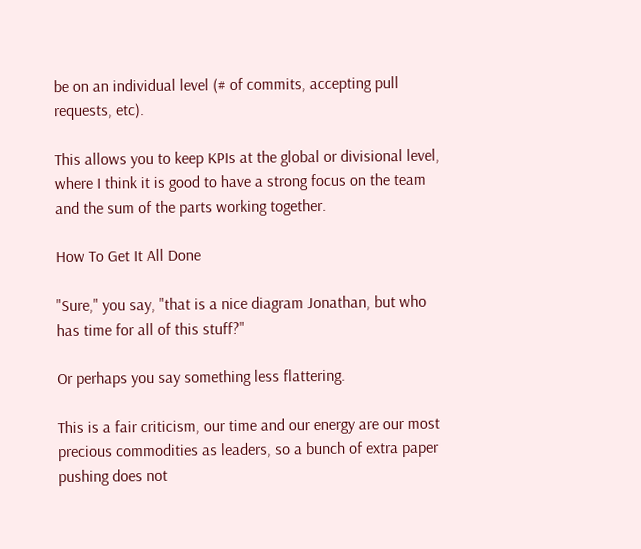be on an individual level (# of commits, accepting pull requests, etc).

This allows you to keep KPIs at the global or divisional level, where I think it is good to have a strong focus on the team and the sum of the parts working together.

How To Get It All Done

"Sure," you say, "that is a nice diagram Jonathan, but who has time for all of this stuff?"

Or perhaps you say something less flattering.

This is a fair criticism, our time and our energy are our most precious commodities as leaders, so a bunch of extra paper pushing does not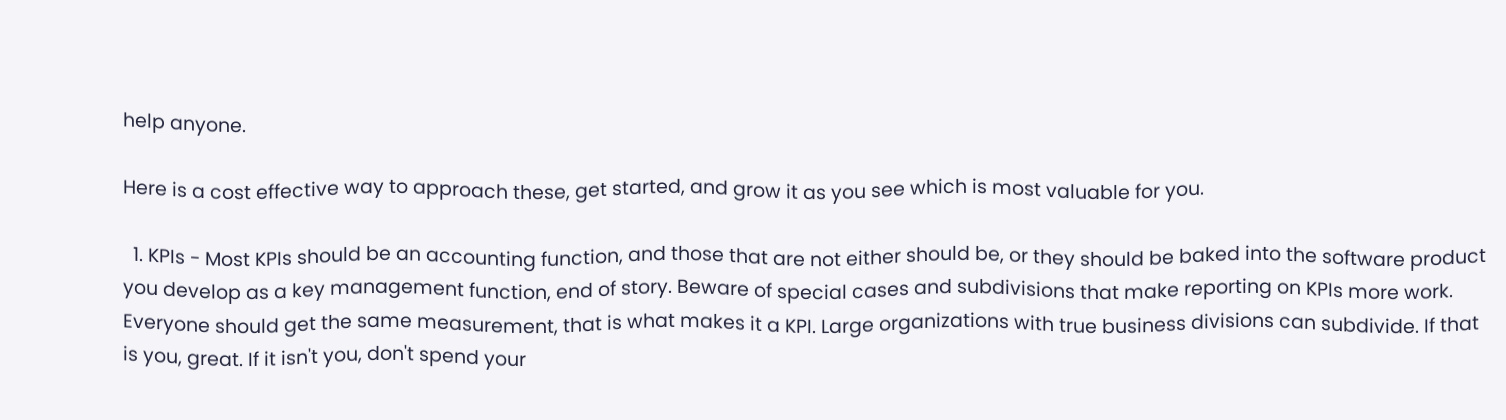help anyone.

Here is a cost effective way to approach these, get started, and grow it as you see which is most valuable for you.

  1. KPIs - Most KPIs should be an accounting function, and those that are not either should be, or they should be baked into the software product you develop as a key management function, end of story. Beware of special cases and subdivisions that make reporting on KPIs more work. Everyone should get the same measurement, that is what makes it a KPI. Large organizations with true business divisions can subdivide. If that is you, great. If it isn't you, don't spend your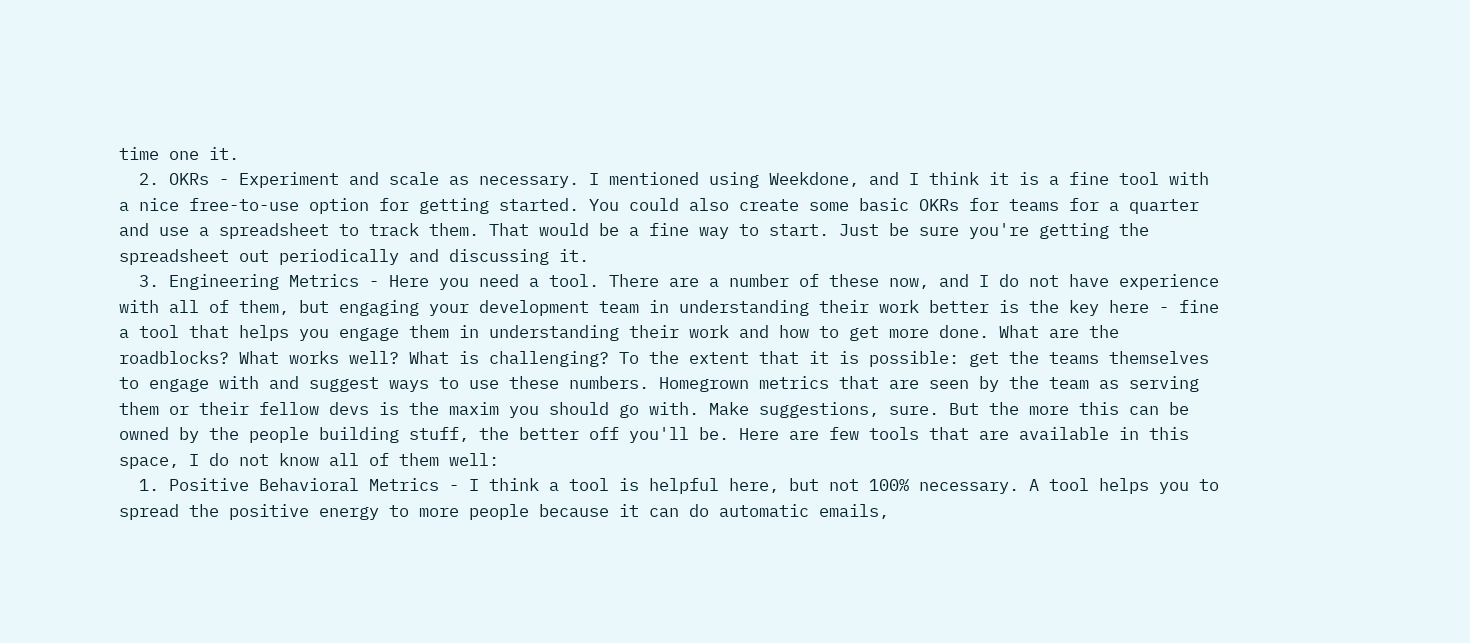time one it.
  2. OKRs - Experiment and scale as necessary. I mentioned using Weekdone, and I think it is a fine tool with a nice free-to-use option for getting started. You could also create some basic OKRs for teams for a quarter and use a spreadsheet to track them. That would be a fine way to start. Just be sure you're getting the spreadsheet out periodically and discussing it.
  3. Engineering Metrics - Here you need a tool. There are a number of these now, and I do not have experience with all of them, but engaging your development team in understanding their work better is the key here - fine a tool that helps you engage them in understanding their work and how to get more done. What are the roadblocks? What works well? What is challenging? To the extent that it is possible: get the teams themselves to engage with and suggest ways to use these numbers. Homegrown metrics that are seen by the team as serving them or their fellow devs is the maxim you should go with. Make suggestions, sure. But the more this can be owned by the people building stuff, the better off you'll be. Here are few tools that are available in this space, I do not know all of them well:
  1. Positive Behavioral Metrics - I think a tool is helpful here, but not 100% necessary. A tool helps you to spread the positive energy to more people because it can do automatic emails,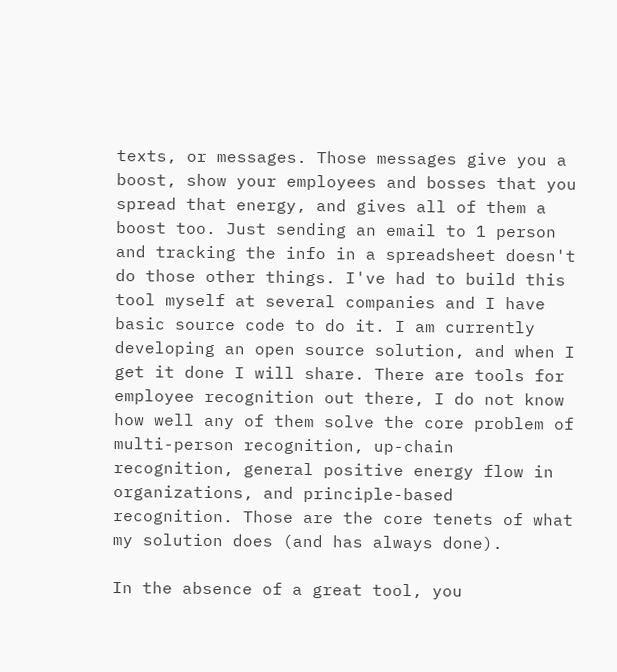texts, or messages. Those messages give you a boost, show your employees and bosses that you spread that energy, and gives all of them a boost too. Just sending an email to 1 person and tracking the info in a spreadsheet doesn't do those other things. I've had to build this tool myself at several companies and I have basic source code to do it. I am currently developing an open source solution, and when I get it done I will share. There are tools for employee recognition out there, I do not know how well any of them solve the core problem of multi-person recognition, up-chain recognition, general positive energy flow in organizations, and principle-based recognition. Those are the core tenets of what my solution does (and has always done).

In the absence of a great tool, you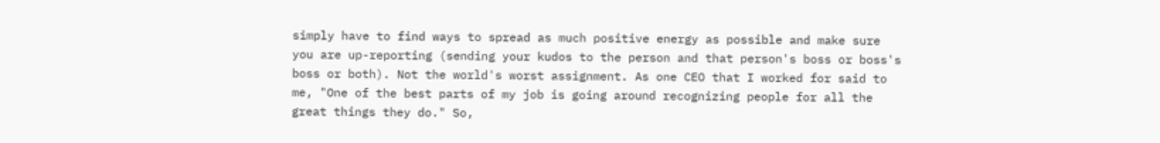simply have to find ways to spread as much positive energy as possible and make sure you are up-reporting (sending your kudos to the person and that person's boss or boss's boss or both). Not the world's worst assignment. As one CEO that I worked for said to me, "One of the best parts of my job is going around recognizing people for all the great things they do." So,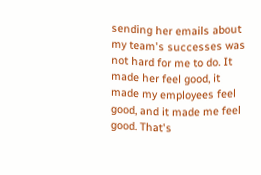sending her emails about my team's successes was not hard for me to do. It made her feel good, it made my employees feel good, and it made me feel good. That's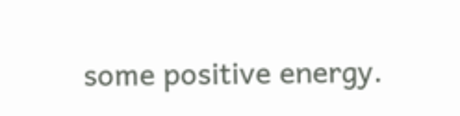some positive energy.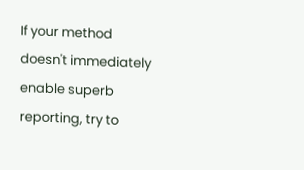If your method doesn't immediately enable superb reporting, try to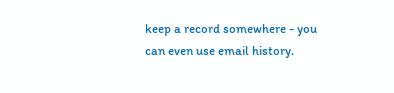keep a record somewhere - you can even use email history.